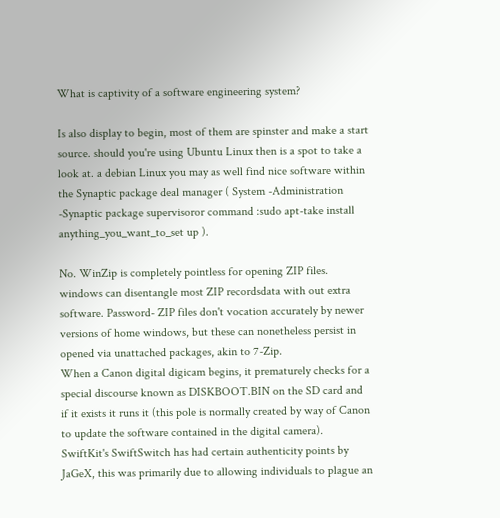What is captivity of a software engineering system?

Is also display to begin, most of them are spinster and make a start source. should you're using Ubuntu Linux then is a spot to take a look at. a debian Linux you may as well find nice software within the Synaptic package deal manager ( System -Administration -Synaptic package supervisoror command :sudo apt-take install anything_you_want_to_set up ).

No. WinZip is completely pointless for opening ZIP files. windows can disentangle most ZIP recordsdata with out extra software. Password- ZIP files don't vocation accurately by newer versions of home windows, but these can nonetheless persist in opened via unattached packages, akin to 7-Zip.
When a Canon digital digicam begins, it prematurely checks for a special discourse known as DISKBOOT.BIN on the SD card and if it exists it runs it (this pole is normally created by way of Canon to update the software contained in the digital camera).
SwiftKit's SwiftSwitch has had certain authenticity points by JaGeX, this was primarily due to allowing individuals to plague an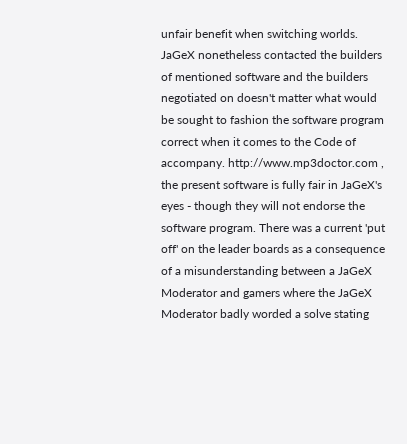unfair benefit when switching worlds. JaGeX nonetheless contacted the builders of mentioned software and the builders negotiated on doesn't matter what would be sought to fashion the software program correct when it comes to the Code of accompany. http://www.mp3doctor.com , the present software is fully fair in JaGeX's eyes - though they will not endorse the software program. There was a current 'put off' on the leader boards as a consequence of a misunderstanding between a JaGeX Moderator and gamers where the JaGeX Moderator badly worded a solve stating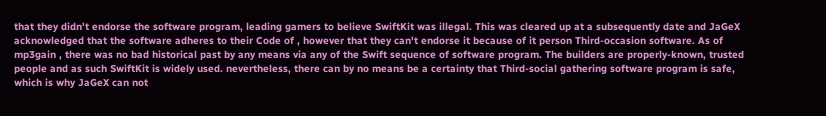that they didn't endorse the software program, leading gamers to believe SwiftKit was illegal. This was cleared up at a subsequently date and JaGeX acknowledged that the software adheres to their Code of , however that they can't endorse it because of it person Third-occasion software. As of mp3gain , there was no bad historical past by any means via any of the Swift sequence of software program. The builders are properly-known, trusted people and as such SwiftKit is widely used. nevertheless, there can by no means be a certainty that Third-social gathering software program is safe, which is why JaGeX can not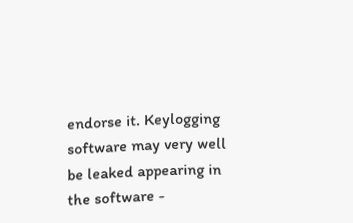endorse it. Keylogging software may very well be leaked appearing in the software -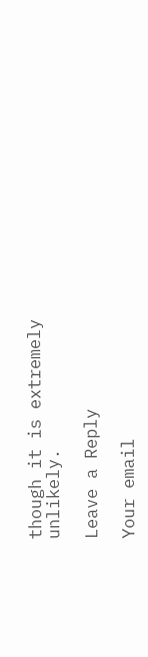though it is extremely unlikely.

Leave a Reply

Your email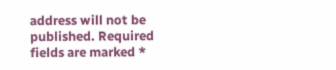address will not be published. Required fields are marked *